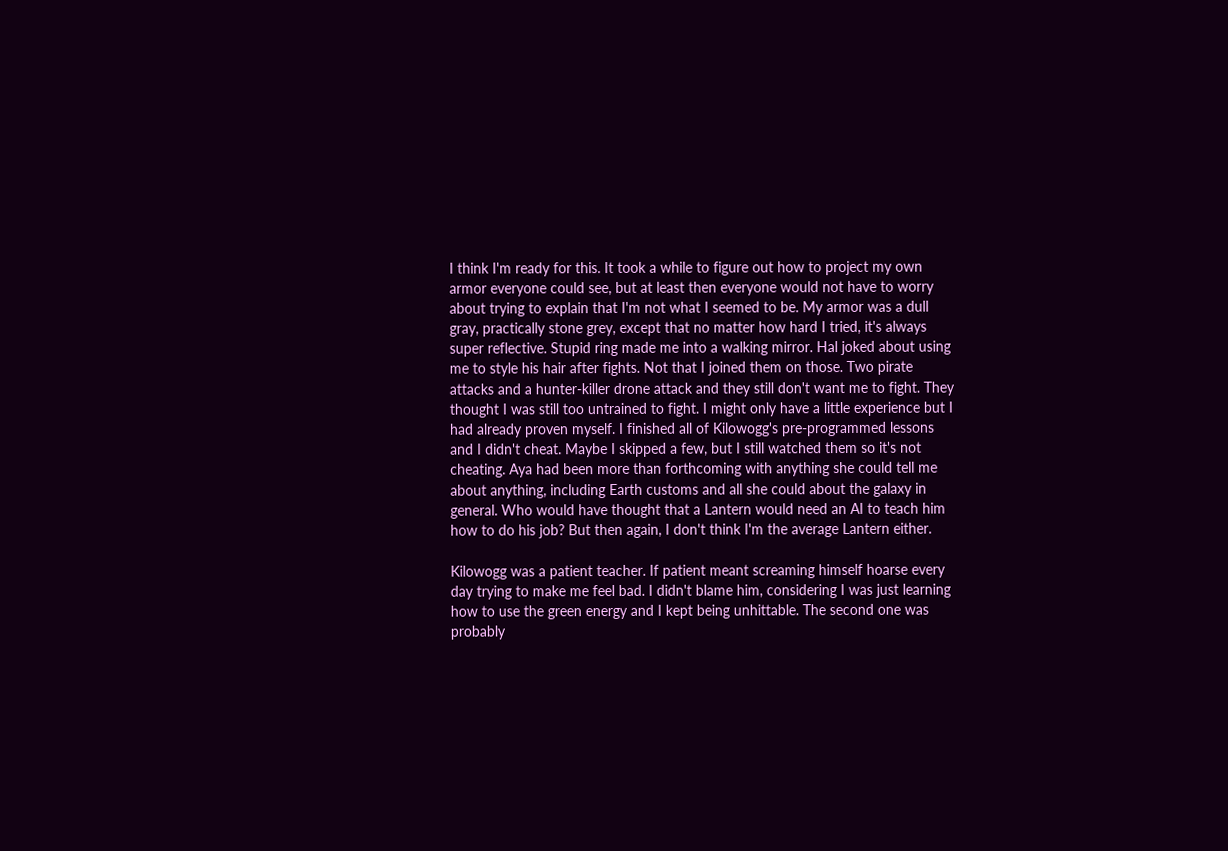I think I'm ready for this. It took a while to figure out how to project my own armor everyone could see, but at least then everyone would not have to worry about trying to explain that I'm not what I seemed to be. My armor was a dull gray, practically stone grey, except that no matter how hard I tried, it's always super reflective. Stupid ring made me into a walking mirror. Hal joked about using me to style his hair after fights. Not that I joined them on those. Two pirate attacks and a hunter-killer drone attack and they still don't want me to fight. They thought I was still too untrained to fight. I might only have a little experience but I had already proven myself. I finished all of Kilowogg's pre-programmed lessons and I didn't cheat. Maybe I skipped a few, but I still watched them so it's not cheating. Aya had been more than forthcoming with anything she could tell me about anything, including Earth customs and all she could about the galaxy in general. Who would have thought that a Lantern would need an AI to teach him how to do his job? But then again, I don't think I'm the average Lantern either.

Kilowogg was a patient teacher. If patient meant screaming himself hoarse every day trying to make me feel bad. I didn't blame him, considering I was just learning how to use the green energy and I kept being unhittable. The second one was probably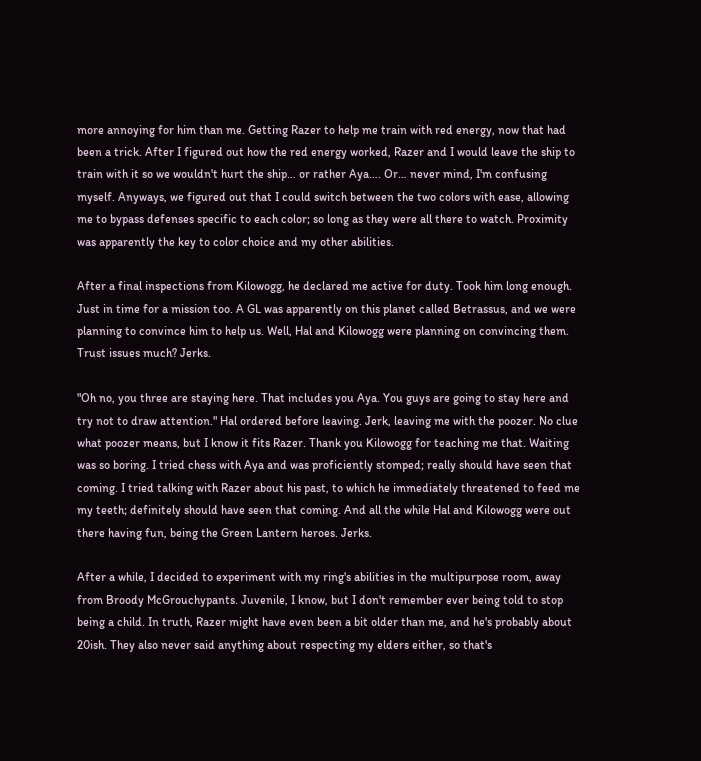more annoying for him than me. Getting Razer to help me train with red energy, now that had been a trick. After I figured out how the red energy worked, Razer and I would leave the ship to train with it so we wouldn't hurt the ship… or rather Aya…. Or… never mind, I'm confusing myself. Anyways, we figured out that I could switch between the two colors with ease, allowing me to bypass defenses specific to each color; so long as they were all there to watch. Proximity was apparently the key to color choice and my other abilities.

After a final inspections from Kilowogg, he declared me active for duty. Took him long enough. Just in time for a mission too. A GL was apparently on this planet called Betrassus, and we were planning to convince him to help us. Well, Hal and Kilowogg were planning on convincing them. Trust issues much? Jerks.

"Oh no, you three are staying here. That includes you Aya. You guys are going to stay here and try not to draw attention." Hal ordered before leaving. Jerk, leaving me with the poozer. No clue what poozer means, but I know it fits Razer. Thank you Kilowogg for teaching me that. Waiting was so boring. I tried chess with Aya and was proficiently stomped; really should have seen that coming. I tried talking with Razer about his past, to which he immediately threatened to feed me my teeth; definitely should have seen that coming. And all the while Hal and Kilowogg were out there having fun, being the Green Lantern heroes. Jerks.

After a while, I decided to experiment with my ring's abilities in the multipurpose room, away from Broody McGrouchypants. Juvenile, I know, but I don't remember ever being told to stop being a child. In truth, Razer might have even been a bit older than me, and he's probably about 20ish. They also never said anything about respecting my elders either, so that's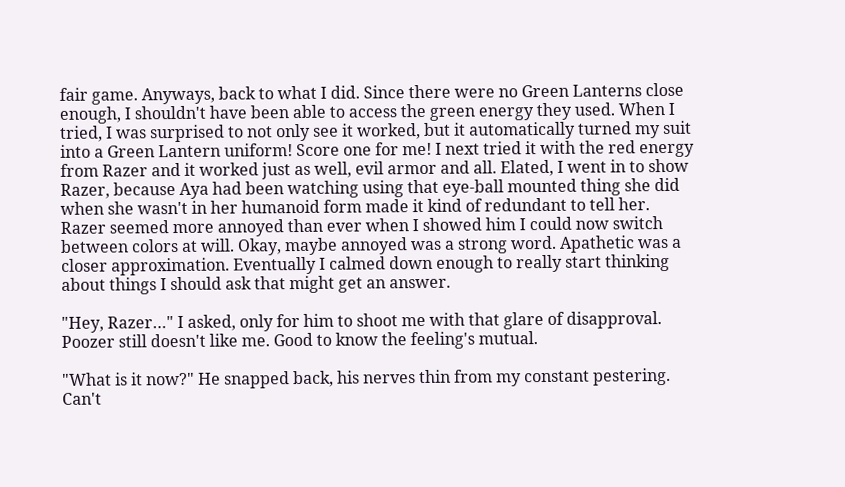fair game. Anyways, back to what I did. Since there were no Green Lanterns close enough, I shouldn't have been able to access the green energy they used. When I tried, I was surprised to not only see it worked, but it automatically turned my suit into a Green Lantern uniform! Score one for me! I next tried it with the red energy from Razer and it worked just as well, evil armor and all. Elated, I went in to show Razer, because Aya had been watching using that eye-ball mounted thing she did when she wasn't in her humanoid form made it kind of redundant to tell her. Razer seemed more annoyed than ever when I showed him I could now switch between colors at will. Okay, maybe annoyed was a strong word. Apathetic was a closer approximation. Eventually I calmed down enough to really start thinking about things I should ask that might get an answer.

"Hey, Razer…" I asked, only for him to shoot me with that glare of disapproval. Poozer still doesn't like me. Good to know the feeling's mutual.

"What is it now?" He snapped back, his nerves thin from my constant pestering. Can't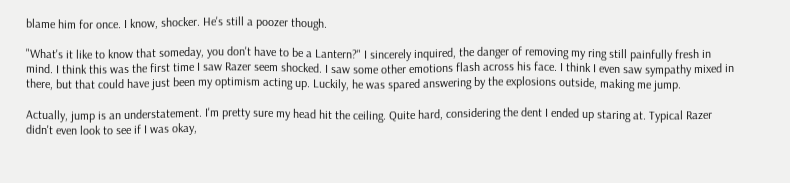blame him for once. I know, shocker. He's still a poozer though.

"What's it like to know that someday, you don't have to be a Lantern?" I sincerely inquired, the danger of removing my ring still painfully fresh in mind. I think this was the first time I saw Razer seem shocked. I saw some other emotions flash across his face. I think I even saw sympathy mixed in there, but that could have just been my optimism acting up. Luckily, he was spared answering by the explosions outside, making me jump.

Actually, jump is an understatement. I'm pretty sure my head hit the ceiling. Quite hard, considering the dent I ended up staring at. Typical Razer didn't even look to see if I was okay,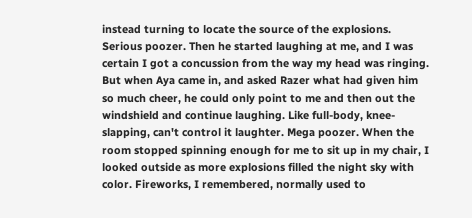instead turning to locate the source of the explosions. Serious poozer. Then he started laughing at me, and I was certain I got a concussion from the way my head was ringing. But when Aya came in, and asked Razer what had given him so much cheer, he could only point to me and then out the windshield and continue laughing. Like full-body, knee-slapping, can't control it laughter. Mega poozer. When the room stopped spinning enough for me to sit up in my chair, I looked outside as more explosions filled the night sky with color. Fireworks, I remembered, normally used to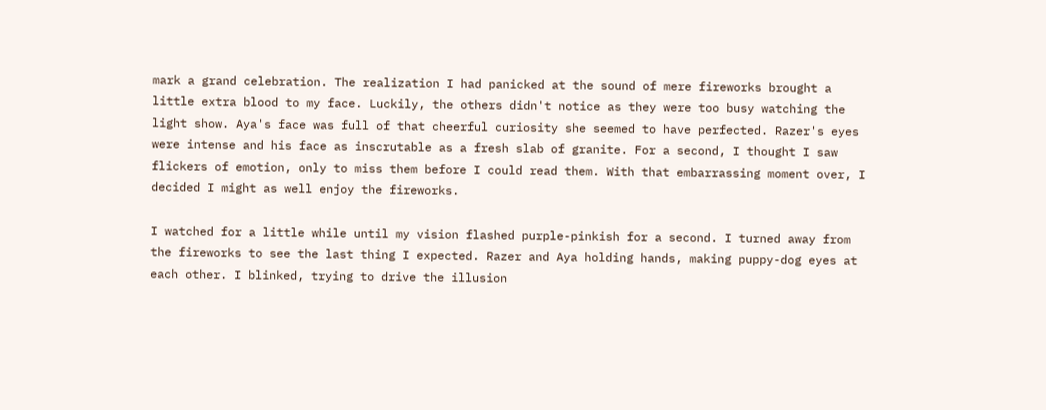mark a grand celebration. The realization I had panicked at the sound of mere fireworks brought a little extra blood to my face. Luckily, the others didn't notice as they were too busy watching the light show. Aya's face was full of that cheerful curiosity she seemed to have perfected. Razer's eyes were intense and his face as inscrutable as a fresh slab of granite. For a second, I thought I saw flickers of emotion, only to miss them before I could read them. With that embarrassing moment over, I decided I might as well enjoy the fireworks.

I watched for a little while until my vision flashed purple-pinkish for a second. I turned away from the fireworks to see the last thing I expected. Razer and Aya holding hands, making puppy-dog eyes at each other. I blinked, trying to drive the illusion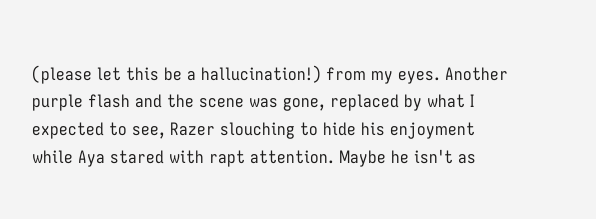(please let this be a hallucination!) from my eyes. Another purple flash and the scene was gone, replaced by what I expected to see, Razer slouching to hide his enjoyment while Aya stared with rapt attention. Maybe he isn't as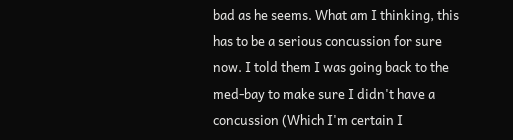bad as he seems. What am I thinking, this has to be a serious concussion for sure now. I told them I was going back to the med-bay to make sure I didn't have a concussion (Which I'm certain I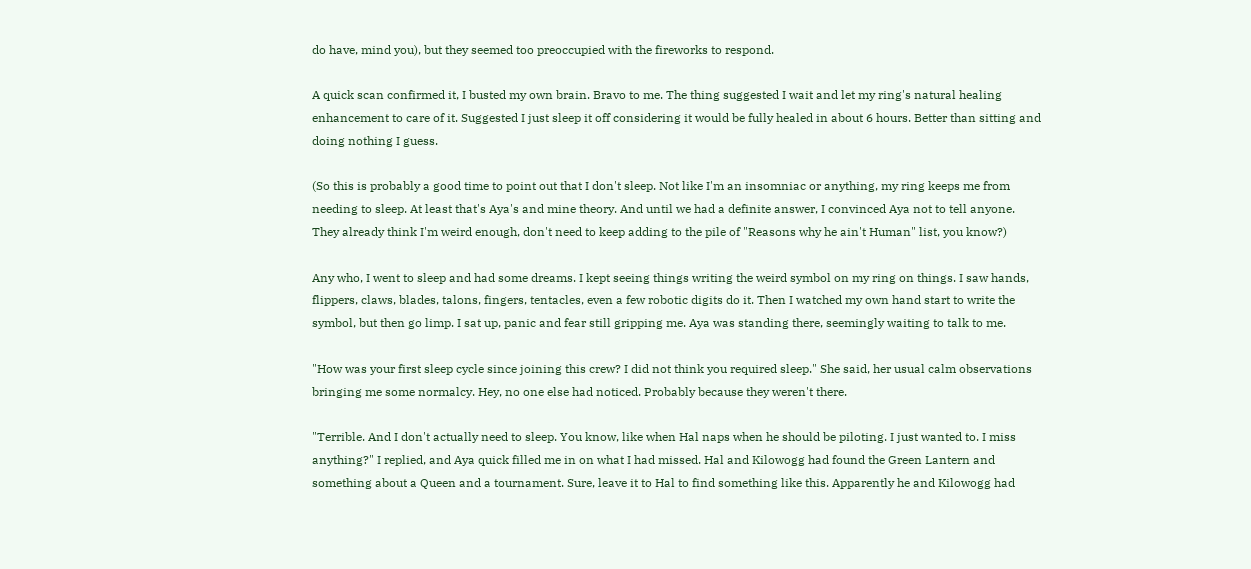do have, mind you), but they seemed too preoccupied with the fireworks to respond.

A quick scan confirmed it, I busted my own brain. Bravo to me. The thing suggested I wait and let my ring's natural healing enhancement to care of it. Suggested I just sleep it off considering it would be fully healed in about 6 hours. Better than sitting and doing nothing I guess.

(So this is probably a good time to point out that I don't sleep. Not like I'm an insomniac or anything, my ring keeps me from needing to sleep. At least that's Aya's and mine theory. And until we had a definite answer, I convinced Aya not to tell anyone. They already think I'm weird enough, don't need to keep adding to the pile of "Reasons why he ain't Human" list, you know?)

Any who, I went to sleep and had some dreams. I kept seeing things writing the weird symbol on my ring on things. I saw hands, flippers, claws, blades, talons, fingers, tentacles, even a few robotic digits do it. Then I watched my own hand start to write the symbol, but then go limp. I sat up, panic and fear still gripping me. Aya was standing there, seemingly waiting to talk to me.

"How was your first sleep cycle since joining this crew? I did not think you required sleep." She said, her usual calm observations bringing me some normalcy. Hey, no one else had noticed. Probably because they weren't there.

"Terrible. And I don't actually need to sleep. You know, like when Hal naps when he should be piloting. I just wanted to. I miss anything?" I replied, and Aya quick filled me in on what I had missed. Hal and Kilowogg had found the Green Lantern and something about a Queen and a tournament. Sure, leave it to Hal to find something like this. Apparently he and Kilowogg had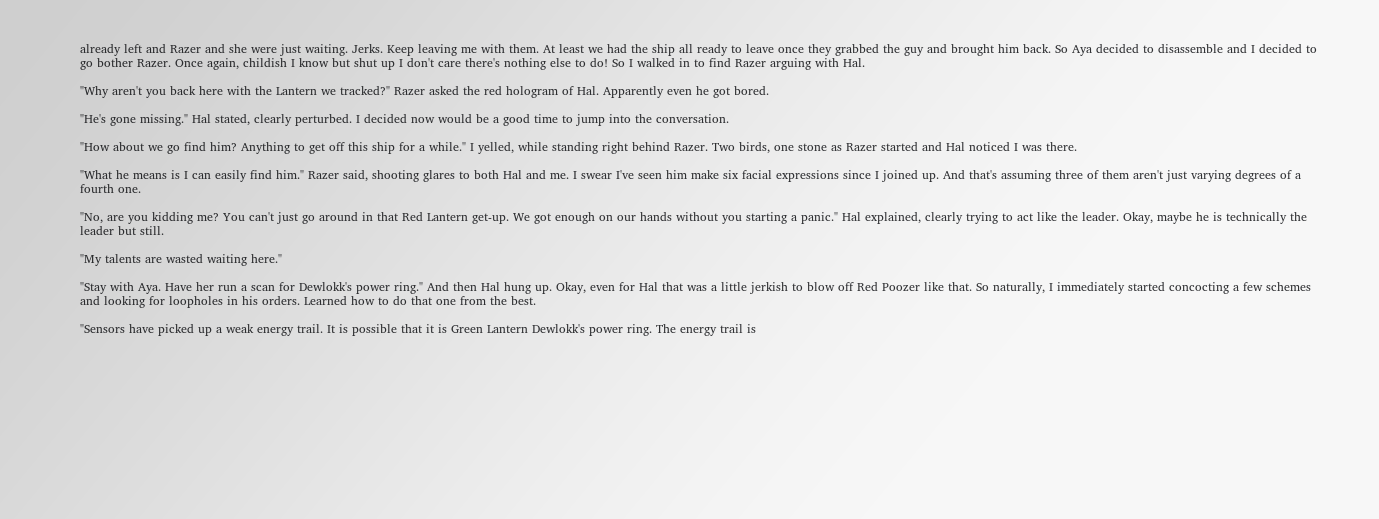already left and Razer and she were just waiting. Jerks. Keep leaving me with them. At least we had the ship all ready to leave once they grabbed the guy and brought him back. So Aya decided to disassemble and I decided to go bother Razer. Once again, childish I know but shut up I don't care there's nothing else to do! So I walked in to find Razer arguing with Hal.

"Why aren't you back here with the Lantern we tracked?" Razer asked the red hologram of Hal. Apparently even he got bored.

"He's gone missing." Hal stated, clearly perturbed. I decided now would be a good time to jump into the conversation.

"How about we go find him? Anything to get off this ship for a while." I yelled, while standing right behind Razer. Two birds, one stone as Razer started and Hal noticed I was there.

"What he means is I can easily find him." Razer said, shooting glares to both Hal and me. I swear I've seen him make six facial expressions since I joined up. And that's assuming three of them aren't just varying degrees of a fourth one.

"No, are you kidding me? You can't just go around in that Red Lantern get-up. We got enough on our hands without you starting a panic." Hal explained, clearly trying to act like the leader. Okay, maybe he is technically the leader but still.

"My talents are wasted waiting here."

"Stay with Aya. Have her run a scan for Dewlokk's power ring." And then Hal hung up. Okay, even for Hal that was a little jerkish to blow off Red Poozer like that. So naturally, I immediately started concocting a few schemes and looking for loopholes in his orders. Learned how to do that one from the best.

"Sensors have picked up a weak energy trail. It is possible that it is Green Lantern Dewlokk's power ring. The energy trail is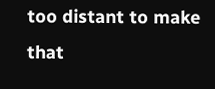too distant to make that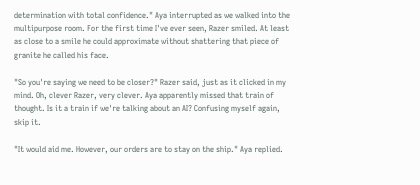determination with total confidence." Aya interrupted as we walked into the multipurpose room. For the first time I've ever seen, Razer smiled. At least as close to a smile he could approximate without shattering that piece of granite he called his face.

"So you're saying we need to be closer?" Razer said, just as it clicked in my mind. Oh, clever Razer, very clever. Aya apparently missed that train of thought. Is it a train if we're talking about an AI? Confusing myself again, skip it.

"It would aid me. However, our orders are to stay on the ship." Aya replied.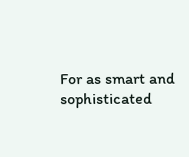For as smart and sophisticated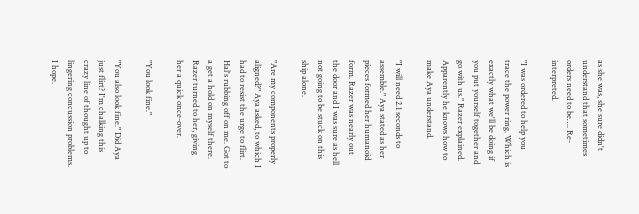as she was, she sure didn't understand that sometimes orders need to be…. Re-interpreted.

"I was ordered to help you trace the power ring. Which is exactly what we'll be doing if you put yourself together and go with us." Razer explained. Apparently he knows how to make Aya understand.

"I will need 2.1 seconds to assemble." Aya stated as her pieces formed her humanoid form. Razer was nearly out the door and I was sure as hell not going to be stuck on this ship alone.

"Are my components properly aligned?" Aya asked, to which I had to resist the urge to flirt. Hal's rubbing off on me. Got to a get a hold on myself there. Razer turned to her, giving her a quick once-over.

"You look fine."

"You also look fine." Did Aya just flirt? I'm chalking this crazy line of thought up to lingering concussion problems. I hope.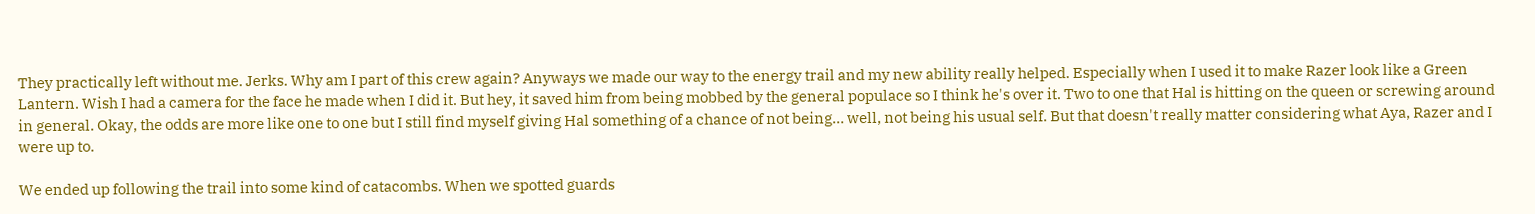They practically left without me. Jerks. Why am I part of this crew again? Anyways we made our way to the energy trail and my new ability really helped. Especially when I used it to make Razer look like a Green Lantern. Wish I had a camera for the face he made when I did it. But hey, it saved him from being mobbed by the general populace so I think he's over it. Two to one that Hal is hitting on the queen or screwing around in general. Okay, the odds are more like one to one but I still find myself giving Hal something of a chance of not being… well, not being his usual self. But that doesn't really matter considering what Aya, Razer and I were up to.

We ended up following the trail into some kind of catacombs. When we spotted guards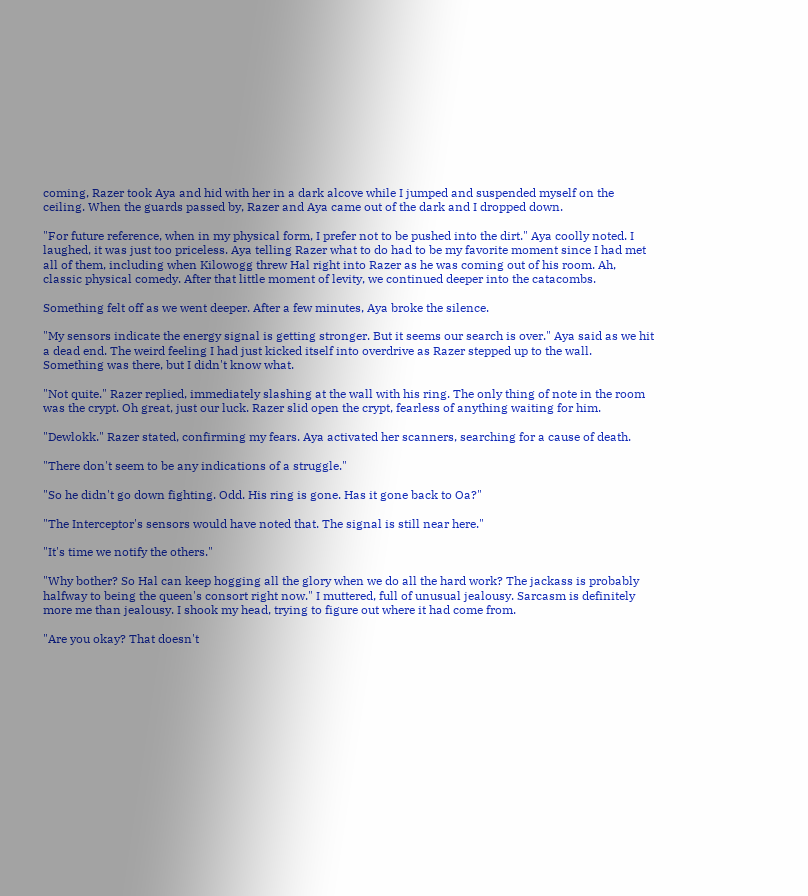coming, Razer took Aya and hid with her in a dark alcove while I jumped and suspended myself on the ceiling. When the guards passed by, Razer and Aya came out of the dark and I dropped down.

"For future reference, when in my physical form, I prefer not to be pushed into the dirt." Aya coolly noted. I laughed, it was just too priceless. Aya telling Razer what to do had to be my favorite moment since I had met all of them, including when Kilowogg threw Hal right into Razer as he was coming out of his room. Ah, classic physical comedy. After that little moment of levity, we continued deeper into the catacombs.

Something felt off as we went deeper. After a few minutes, Aya broke the silence.

"My sensors indicate the energy signal is getting stronger. But it seems our search is over." Aya said as we hit a dead end. The weird feeling I had just kicked itself into overdrive as Razer stepped up to the wall. Something was there, but I didn't know what.

"Not quite." Razer replied, immediately slashing at the wall with his ring. The only thing of note in the room was the crypt. Oh great, just our luck. Razer slid open the crypt, fearless of anything waiting for him.

"Dewlokk." Razer stated, confirming my fears. Aya activated her scanners, searching for a cause of death.

"There don't seem to be any indications of a struggle."

"So he didn't go down fighting. Odd. His ring is gone. Has it gone back to Oa?"

"The Interceptor's sensors would have noted that. The signal is still near here."

"It's time we notify the others."

"Why bother? So Hal can keep hogging all the glory when we do all the hard work? The jackass is probably halfway to being the queen's consort right now." I muttered, full of unusual jealousy. Sarcasm is definitely more me than jealousy. I shook my head, trying to figure out where it had come from.

"Are you okay? That doesn't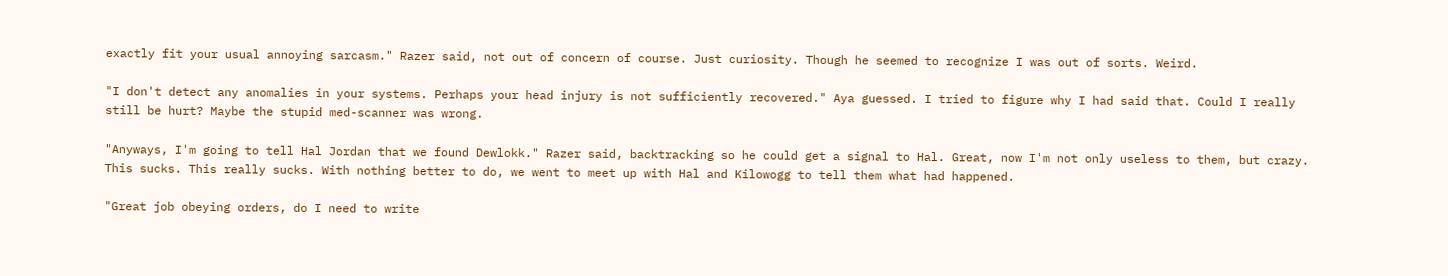exactly fit your usual annoying sarcasm." Razer said, not out of concern of course. Just curiosity. Though he seemed to recognize I was out of sorts. Weird.

"I don't detect any anomalies in your systems. Perhaps your head injury is not sufficiently recovered." Aya guessed. I tried to figure why I had said that. Could I really still be hurt? Maybe the stupid med-scanner was wrong.

"Anyways, I'm going to tell Hal Jordan that we found Dewlokk." Razer said, backtracking so he could get a signal to Hal. Great, now I'm not only useless to them, but crazy. This sucks. This really sucks. With nothing better to do, we went to meet up with Hal and Kilowogg to tell them what had happened.

"Great job obeying orders, do I need to write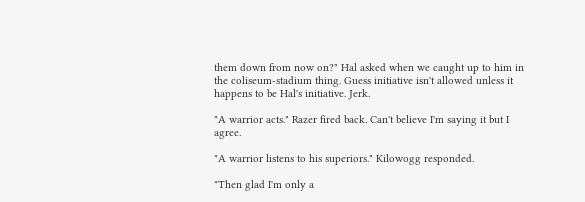them down from now on?" Hal asked when we caught up to him in the coliseum-stadium thing. Guess initiative isn't allowed unless it happens to be Hal's initiative. Jerk.

"A warrior acts." Razer fired back. Can't believe I'm saying it but I agree.

"A warrior listens to his superiors." Kilowogg responded.

"Then glad I'm only a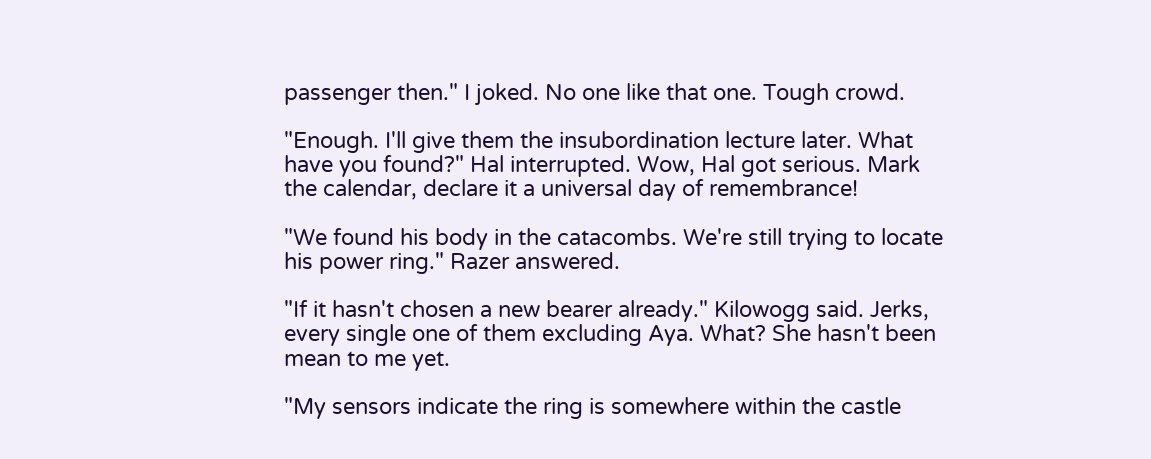passenger then." I joked. No one like that one. Tough crowd.

"Enough. I'll give them the insubordination lecture later. What have you found?" Hal interrupted. Wow, Hal got serious. Mark the calendar, declare it a universal day of remembrance!

"We found his body in the catacombs. We're still trying to locate his power ring." Razer answered.

"If it hasn't chosen a new bearer already." Kilowogg said. Jerks, every single one of them excluding Aya. What? She hasn't been mean to me yet.

"My sensors indicate the ring is somewhere within the castle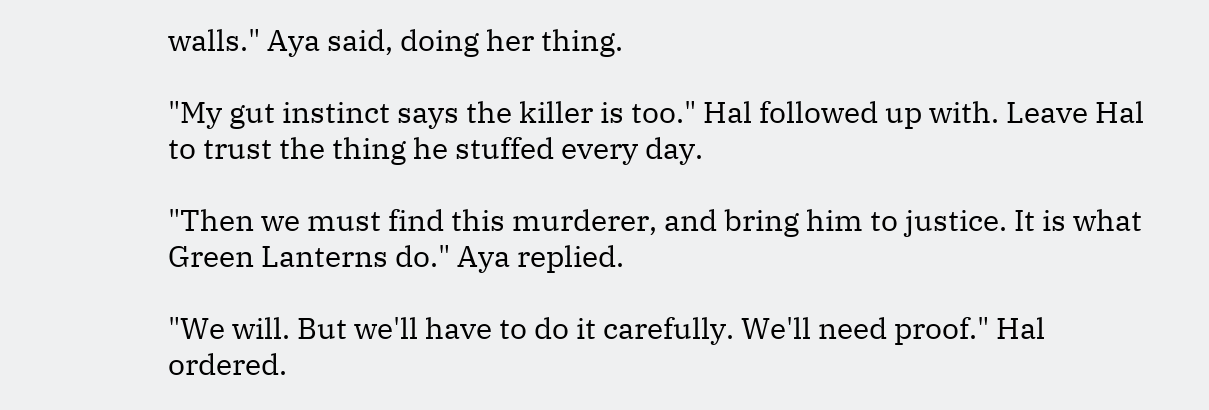walls." Aya said, doing her thing.

"My gut instinct says the killer is too." Hal followed up with. Leave Hal to trust the thing he stuffed every day.

"Then we must find this murderer, and bring him to justice. It is what Green Lanterns do." Aya replied.

"We will. But we'll have to do it carefully. We'll need proof." Hal ordered.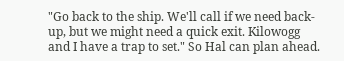"Go back to the ship. We'll call if we need back-up, but we might need a quick exit. Kilowogg and I have a trap to set." So Hal can plan ahead.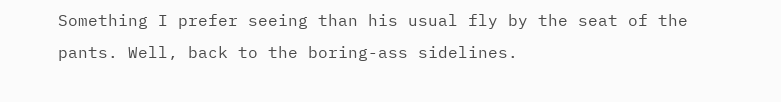Something I prefer seeing than his usual fly by the seat of the pants. Well, back to the boring-ass sidelines.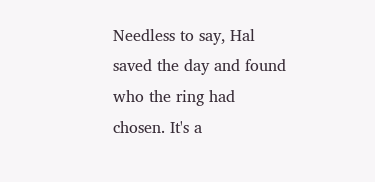Needless to say, Hal saved the day and found who the ring had chosen. It's a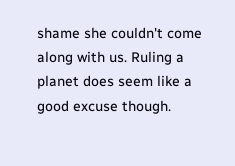shame she couldn't come along with us. Ruling a planet does seem like a good excuse though.